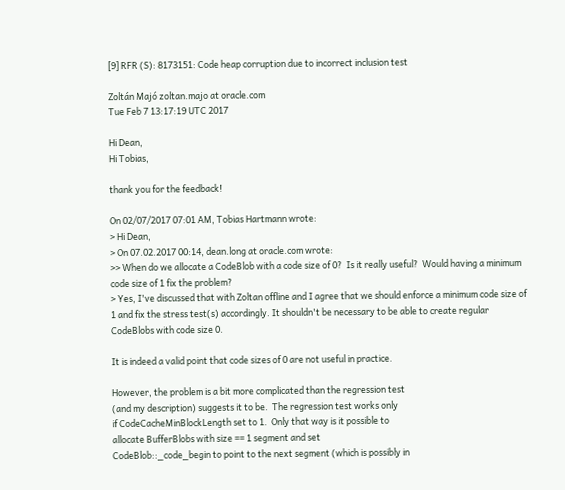[9] RFR (S): 8173151: Code heap corruption due to incorrect inclusion test

Zoltán Majó zoltan.majo at oracle.com
Tue Feb 7 13:17:19 UTC 2017

Hi Dean,
Hi Tobias,

thank you for the feedback!

On 02/07/2017 07:01 AM, Tobias Hartmann wrote:
> Hi Dean,
> On 07.02.2017 00:14, dean.long at oracle.com wrote:
>> When do we allocate a CodeBlob with a code size of 0?  Is it really useful?  Would having a minimum code size of 1 fix the problem?
> Yes, I've discussed that with Zoltan offline and I agree that we should enforce a minimum code size of 1 and fix the stress test(s) accordingly. It shouldn't be necessary to be able to create regular CodeBlobs with code size 0.

It is indeed a valid point that code sizes of 0 are not useful in practice.

However, the problem is a bit more complicated than the regression test
(and my description) suggests it to be.  The regression test works only
if CodeCacheMinBlockLength set to 1.  Only that way is it possible to
allocate BufferBlobs with size == 1 segment and set
CodeBlob::_code_begin to point to the next segment (which is possibly in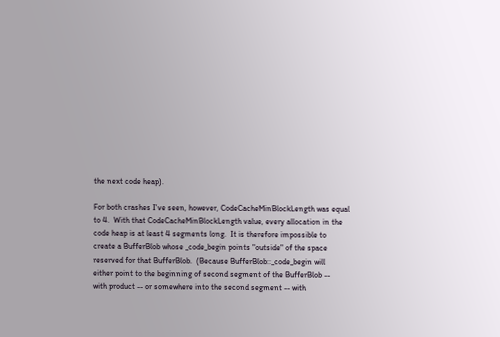the next code heap).

For both crashes I've seen, however, CodeCacheMinBlockLength was equal
to 4.  With that CodeCacheMinBlockLength value, every allocation in the
code heap is at least 4 segments long.  It is therefore impossible to
create a BufferBlob whose _code_begin points "outside" of the space
reserved for that BufferBlob.  (Because BufferBlob::_code_begin will
either point to the beginning of second segment of the BufferBlob --
with product -- or somewhere into the second segment -- with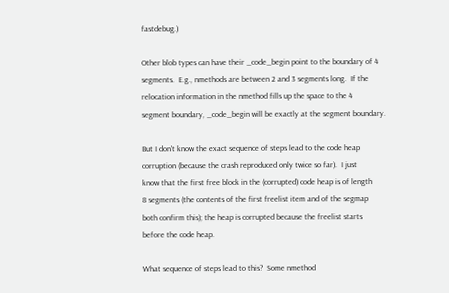fastdebug.)

Other blob types can have their _code_begin point to the boundary of 4
segments.  E.g., nmethods are between 2 and 3 segments long.  If the
relocation information in the nmethod fills up the space to the 4
segment boundary, _code_begin will be exactly at the segment boundary.

But I don't know the exact sequence of steps lead to the code heap
corruption (because the crash reproduced only twice so far).  I just
know that the first free block in the (corrupted) code heap is of length
8 segments (the contents of the first freelist item and of the segmap
both confirm this); the heap is corrupted because the freelist starts
before the code heap.

What sequence of steps lead to this?  Some nmethod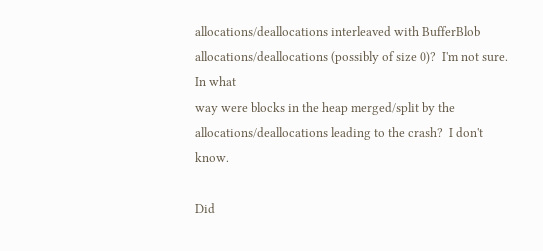allocations/deallocations interleaved with BufferBlob
allocations/deallocations (possibly of size 0)?  I'm not sure.  In what
way were blocks in the heap merged/split by the
allocations/deallocations leading to the crash?  I don't know.

Did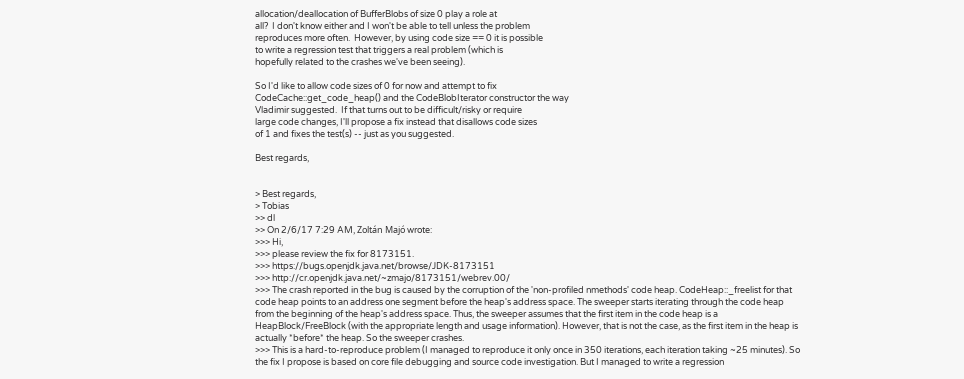allocation/deallocation of BufferBlobs of size 0 play a role at
all?  I don't know either and I won't be able to tell unless the problem
reproduces more often.  However, by using code size == 0 it is possible
to write a regression test that triggers a real problem (which is
hopefully related to the crashes we've been seeing).

So I'd like to allow code sizes of 0 for now and attempt to fix
CodeCache::get_code_heap() and the CodeBlobIterator constructor the way
Vladimir suggested.  If that turns out to be difficult/risky or require
large code changes, I'll propose a fix instead that disallows code sizes
of 1 and fixes the test(s) -- just as you suggested.

Best regards,


> Best regards,
> Tobias
>> dl
>> On 2/6/17 7:29 AM, Zoltán Majó wrote:
>>> Hi,
>>> please review the fix for 8173151.
>>> https://bugs.openjdk.java.net/browse/JDK-8173151
>>> http://cr.openjdk.java.net/~zmajo/8173151/webrev.00/
>>> The crash reported in the bug is caused by the corruption of the 'non-profiled nmethods' code heap. CodeHeap::_freelist for that code heap points to an address one segment before the heap's address space. The sweeper starts iterating through the code heap from the beginning of the heap's address space. Thus, the sweeper assumes that the first item in the code heap is a HeapBlock/FreeBlock (with the appropriate length and usage information). However, that is not the case, as the first item in the heap is actually *before* the heap. So the sweeper crashes.
>>> This is a hard-to-reproduce problem (I managed to reproduce it only once in 350 iterations, each iteration taking ~25 minutes). So the fix I propose is based on core file debugging and source code investigation. But I managed to write a regression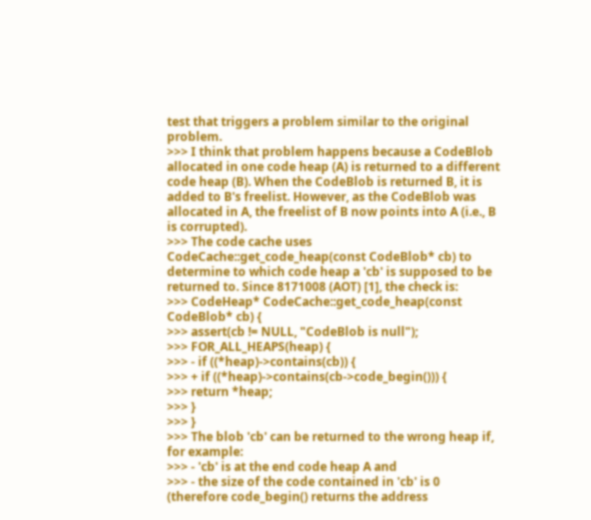test that triggers a problem similar to the original problem.
>>> I think that problem happens because a CodeBlob allocated in one code heap (A) is returned to a different code heap (B). When the CodeBlob is returned B, it is added to B's freelist. However, as the CodeBlob was allocated in A, the freelist of B now points into A (i.e., B is corrupted).
>>> The code cache uses CodeCache::get_code_heap(const CodeBlob* cb) to determine to which code heap a 'cb' is supposed to be returned to. Since 8171008 (AOT) [1], the check is:
>>> CodeHeap* CodeCache::get_code_heap(const CodeBlob* cb) {
>>> assert(cb != NULL, "CodeBlob is null");
>>> FOR_ALL_HEAPS(heap) {
>>> - if ((*heap)->contains(cb)) {
>>> + if ((*heap)->contains(cb->code_begin())) {
>>> return *heap;
>>> }
>>> }
>>> The blob 'cb' can be returned to the wrong heap if, for example:
>>> - 'cb' is at the end code heap A and
>>> - the size of the code contained in 'cb' is 0 (therefore code_begin() returns the address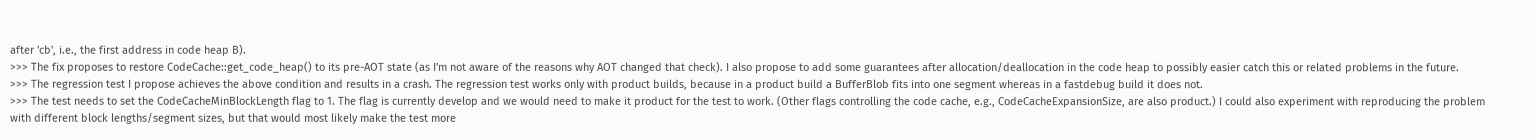after 'cb', i.e., the first address in code heap B).
>>> The fix proposes to restore CodeCache::get_code_heap() to its pre-AOT state (as I'm not aware of the reasons why AOT changed that check). I also propose to add some guarantees after allocation/deallocation in the code heap to possibly easier catch this or related problems in the future.
>>> The regression test I propose achieves the above condition and results in a crash. The regression test works only with product builds, because in a product build a BufferBlob fits into one segment whereas in a fastdebug build it does not.
>>> The test needs to set the CodeCacheMinBlockLength flag to 1. The flag is currently develop and we would need to make it product for the test to work. (Other flags controlling the code cache, e.g., CodeCacheExpansionSize, are also product.) I could also experiment with reproducing the problem with different block lengths/segment sizes, but that would most likely make the test more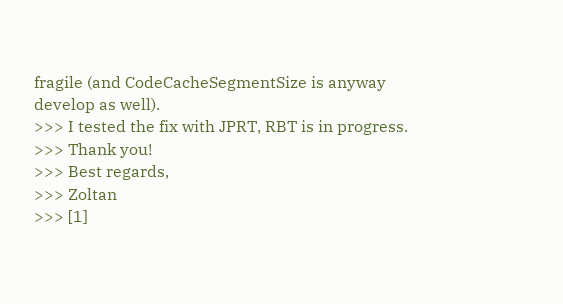fragile (and CodeCacheSegmentSize is anyway develop as well).
>>> I tested the fix with JPRT, RBT is in progress.
>>> Thank you!
>>> Best regards,
>>> Zoltan
>>> [1]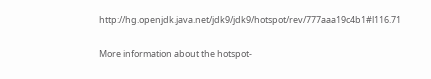http://hg.openjdk.java.net/jdk9/jdk9/hotspot/rev/777aaa19c4b1#l116.71

More information about the hotspot-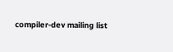compiler-dev mailing list